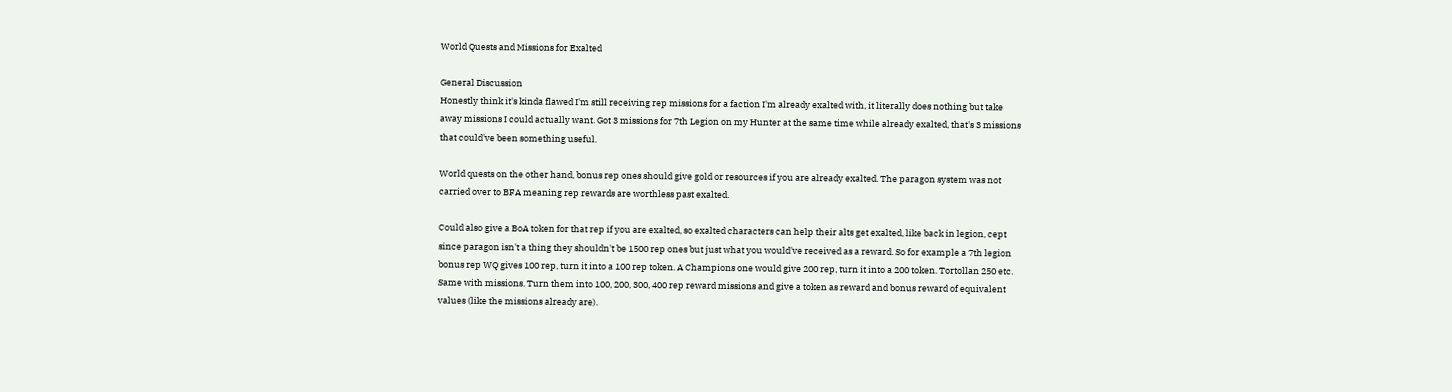World Quests and Missions for Exalted

General Discussion
Honestly think it's kinda flawed I'm still receiving rep missions for a faction I'm already exalted with, it literally does nothing but take away missions I could actually want. Got 3 missions for 7th Legion on my Hunter at the same time while already exalted, that's 3 missions that could've been something useful.

World quests on the other hand, bonus rep ones should give gold or resources if you are already exalted. The paragon system was not carried over to BFA meaning rep rewards are worthless past exalted.

Could also give a BoA token for that rep if you are exalted, so exalted characters can help their alts get exalted, like back in legion, cept since paragon isn't a thing they shouldn't be 1500 rep ones but just what you would've received as a reward. So for example a 7th legion bonus rep WQ gives 100 rep, turn it into a 100 rep token. A Champions one would give 200 rep, turn it into a 200 token. Tortollan 250 etc. Same with missions. Turn them into 100, 200, 300, 400 rep reward missions and give a token as reward and bonus reward of equivalent values (like the missions already are).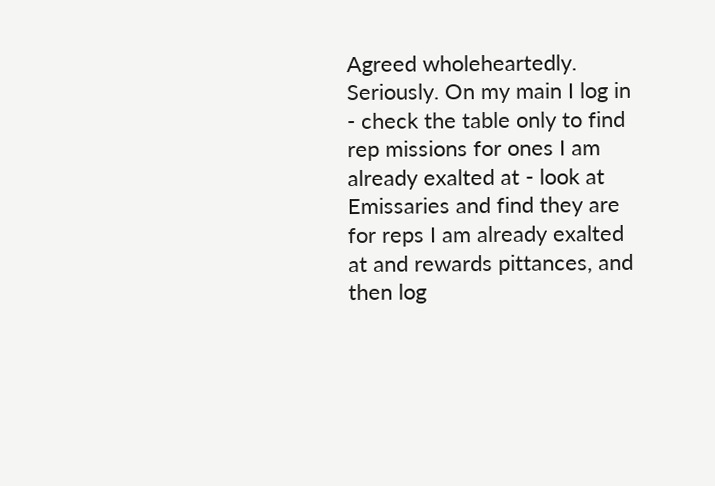Agreed wholeheartedly.
Seriously. On my main I log in - check the table only to find rep missions for ones I am already exalted at - look at Emissaries and find they are for reps I am already exalted at and rewards pittances, and then log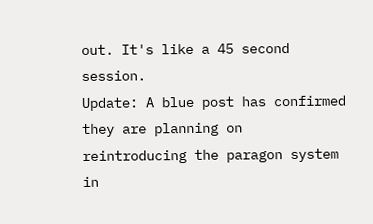out. It's like a 45 second session.
Update: A blue post has confirmed they are planning on reintroducing the paragon system in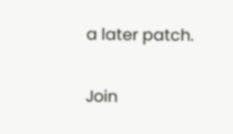a later patch.

Join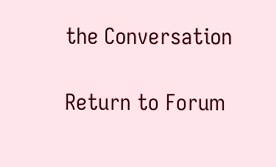the Conversation

Return to Forum